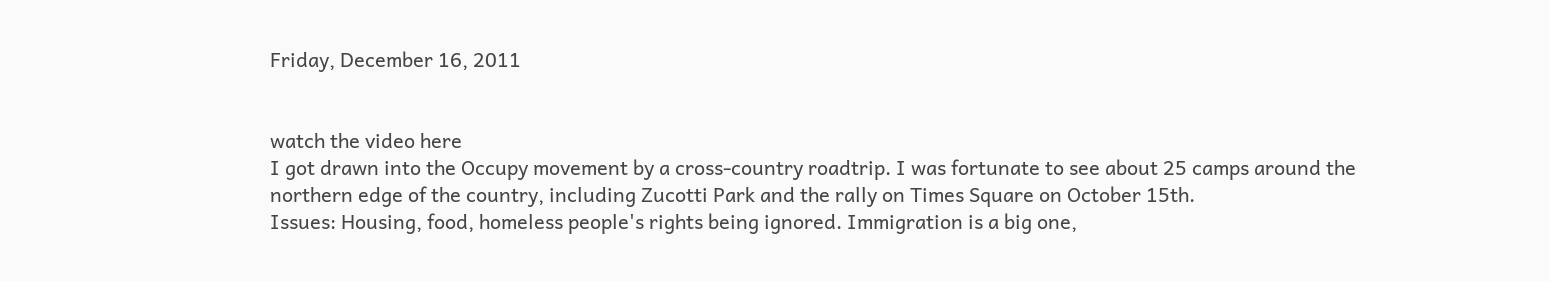Friday, December 16, 2011


watch the video here
I got drawn into the Occupy movement by a cross-country roadtrip. I was fortunate to see about 25 camps around the northern edge of the country, including Zucotti Park and the rally on Times Square on October 15th.
Issues: Housing, food, homeless people's rights being ignored. Immigration is a big one,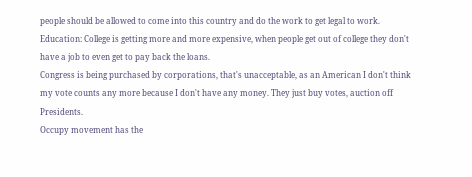people should be allowed to come into this country and do the work to get legal to work. Education: College is getting more and more expensive, when people get out of college they don't have a job to even get to pay back the loans.
Congress is being purchased by corporations, that's unacceptable, as an American I don't think my vote counts any more because I don't have any money. They just buy votes, auction off Presidents.
Occupy movement has the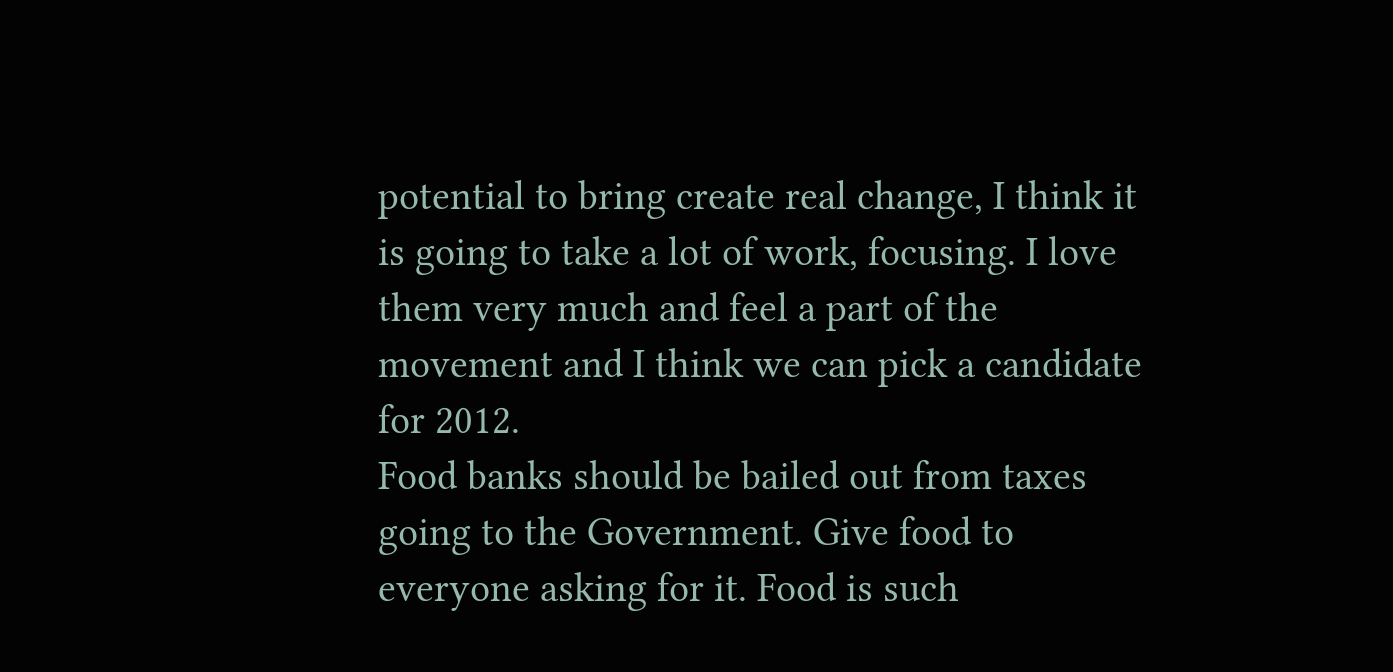potential to bring create real change, I think it is going to take a lot of work, focusing. I love them very much and feel a part of the movement and I think we can pick a candidate for 2012.
Food banks should be bailed out from taxes going to the Government. Give food to everyone asking for it. Food is such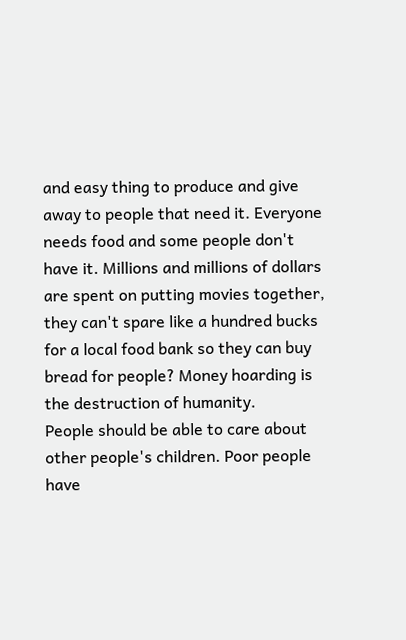and easy thing to produce and give away to people that need it. Everyone needs food and some people don't have it. Millions and millions of dollars are spent on putting movies together, they can't spare like a hundred bucks for a local food bank so they can buy bread for people? Money hoarding is the destruction of humanity.
People should be able to care about other people's children. Poor people have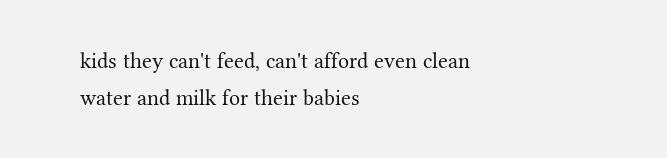kids they can't feed, can't afford even clean water and milk for their babies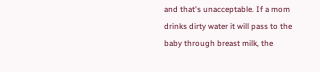and that's unacceptable. If a mom drinks dirty water it will pass to the baby through breast milk, the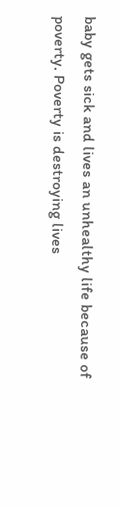baby gets sick and lives an unhealthy life because of poverty. Poverty is destroying lives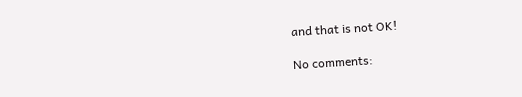and that is not OK!

No comments: